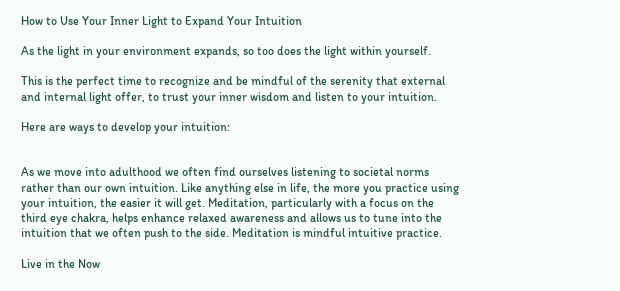How to Use Your Inner Light to Expand Your Intuition

As the light in your environment expands, so too does the light within yourself.

This is the perfect time to recognize and be mindful of the serenity that external and internal light offer, to trust your inner wisdom and listen to your intuition.

Here are ways to develop your intuition:


As we move into adulthood we often find ourselves listening to societal norms rather than our own intuition. Like anything else in life, the more you practice using your intuition, the easier it will get. Meditation, particularly with a focus on the third eye chakra, helps enhance relaxed awareness and allows us to tune into the intuition that we often push to the side. Meditation is mindful intuitive practice.

Live in the Now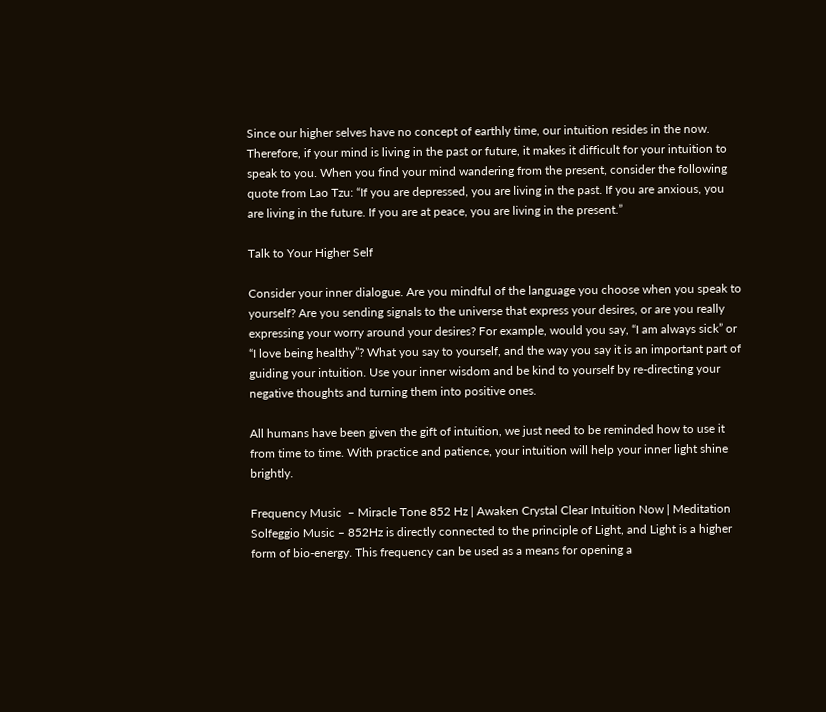Since our higher selves have no concept of earthly time, our intuition resides in the now. Therefore, if your mind is living in the past or future, it makes it difficult for your intuition to speak to you. When you find your mind wandering from the present, consider the following quote from Lao Tzu: “If you are depressed, you are living in the past. If you are anxious, you are living in the future. If you are at peace, you are living in the present.”

Talk to Your Higher Self

Consider your inner dialogue. Are you mindful of the language you choose when you speak to yourself? Are you sending signals to the universe that express your desires, or are you really expressing your worry around your desires? For example, would you say, “I am always sick” or “I love being healthy”? What you say to yourself, and the way you say it is an important part of guiding your intuition. Use your inner wisdom and be kind to yourself by re-directing your negative thoughts and turning them into positive ones.

All humans have been given the gift of intuition, we just need to be reminded how to use it from time to time. With practice and patience, your intuition will help your inner light shine brightly.

Frequency Music  – Miracle Tone 852 Hz | Awaken Crystal Clear Intuition Now | Meditation Solfeggio Music – 852Hz is directly connected to the principle of Light, and Light is a higher form of bio-energy. This frequency can be used as a means for opening a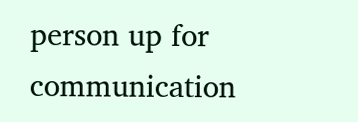person up for communication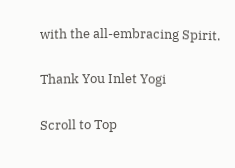with the all-embracing Spirit.

Thank You Inlet Yogi

Scroll to Top